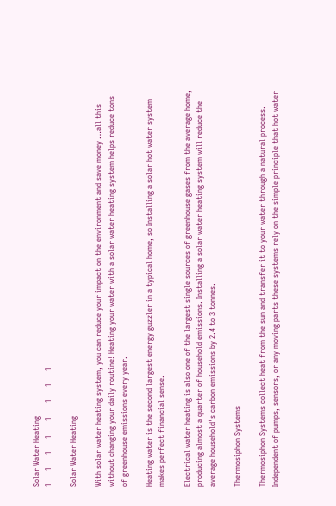Solar Water Heating
1      1      1      1       1       1      1      1

Solar Water Heating

With solar water heating system, you can reduce your impact on the environment and save money …all this without changing your daily routine! Heating your water with a solar water heating system helps reduce tons of greenhouse emissions every year.

Heating water is the second largest energy guzzler in a typical home, so Installing a solar hot water system makes perfect financial sense.

Electrical water heating is also one of the largest single sources of greenhouse gases from the average home, producing almost a quarter of household emissions. Installing a solar water heating system will reduce the average household's carbon emissions by 2.4 to 3 tonnes.

Thermosiphon Systems

Thermosiphon Systems collect heat from the sun and transfer it to your water through a natural process. Independent of pumps, sensors, or any moving parts these systems rely on the simple principle that hot water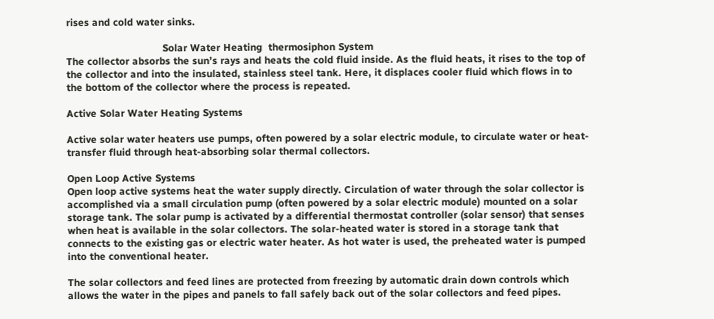rises and cold water sinks.

                                Solar Water Heating  thermosiphon System
The collector absorbs the sun’s rays and heats the cold fluid inside. As the fluid heats, it rises to the top of the collector and into the insulated, stainless steel tank. Here, it displaces cooler fluid which flows in to the bottom of the collector where the process is repeated.

Active Solar Water Heating Systems

Active solar water heaters use pumps, often powered by a solar electric module, to circulate water or heat-transfer fluid through heat-absorbing solar thermal collectors.

Open Loop Active Systems
Open loop active systems heat the water supply directly. Circulation of water through the solar collector is accomplished via a small circulation pump (often powered by a solar electric module) mounted on a solar storage tank. The solar pump is activated by a differential thermostat controller (solar sensor) that senses when heat is available in the solar collectors. The solar-heated water is stored in a storage tank that connects to the existing gas or electric water heater. As hot water is used, the preheated water is pumped into the conventional heater.

The solar collectors and feed lines are protected from freezing by automatic drain down controls which allows the water in the pipes and panels to fall safely back out of the solar collectors and feed pipes.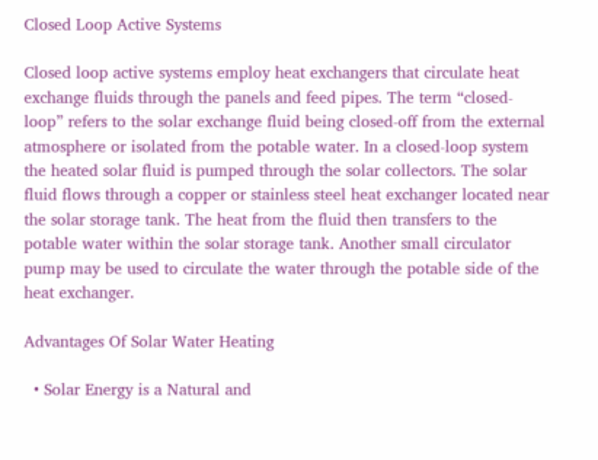Closed Loop Active Systems

Closed loop active systems employ heat exchangers that circulate heat exchange fluids through the panels and feed pipes. The term “closed-loop” refers to the solar exchange fluid being closed-off from the external atmosphere or isolated from the potable water. In a closed-loop system the heated solar fluid is pumped through the solar collectors. The solar fluid flows through a copper or stainless steel heat exchanger located near the solar storage tank. The heat from the fluid then transfers to the potable water within the solar storage tank. Another small circulator pump may be used to circulate the water through the potable side of the heat exchanger.

Advantages Of Solar Water Heating

  • Solar Energy is a Natural and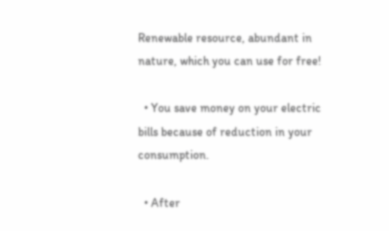Renewable resource, abundant in nature, which you can use for free!

  • You save money on your electric bills because of reduction in your consumption.

  • After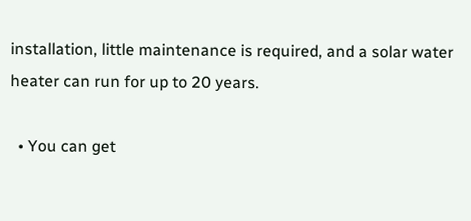installation, little maintenance is required, and a solar water heater can run for up to 20 years.

  • You can get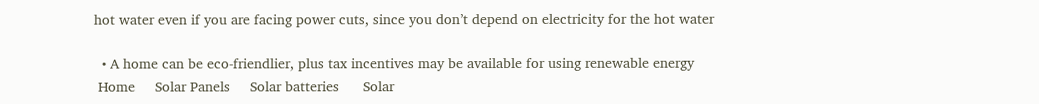hot water even if you are facing power cuts, since you don’t depend on electricity for the hot water

  • A home can be eco-friendlier, plus tax incentives may be available for using renewable energy
 Home     Solar Panels     Solar batteries      Solar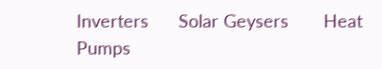Inverters      Solar Geysers       Heat Pumps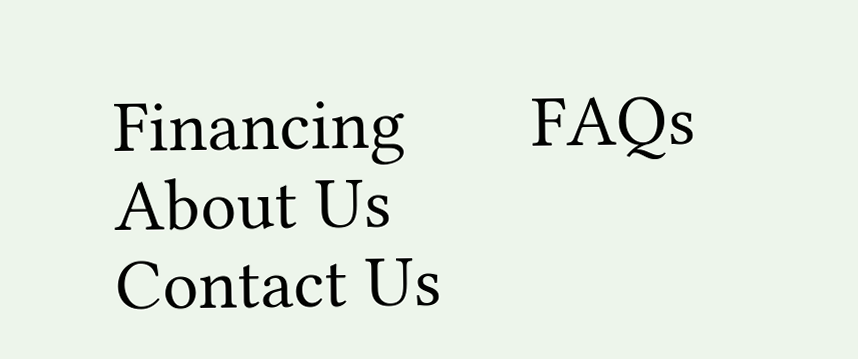Financing       FAQs      About Us      Contact Us